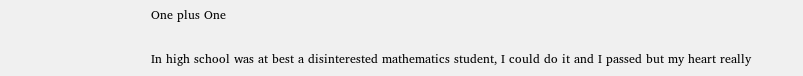One plus One

In high school was at best a disinterested mathematics student, I could do it and I passed but my heart really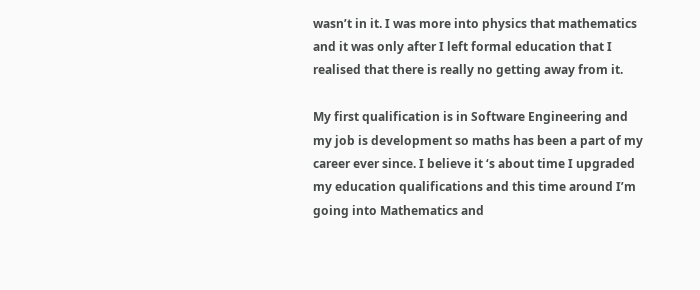wasn’t in it. I was more into physics that mathematics and it was only after I left formal education that I realised that there is really no getting away from it.

My first qualification is in Software Engineering and my job is development so maths has been a part of my career ever since. I believe it ‘s about time I upgraded my education qualifications and this time around I’m going into Mathematics and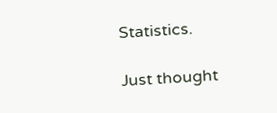Statistics.

Just thought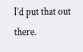I’d put that out there.